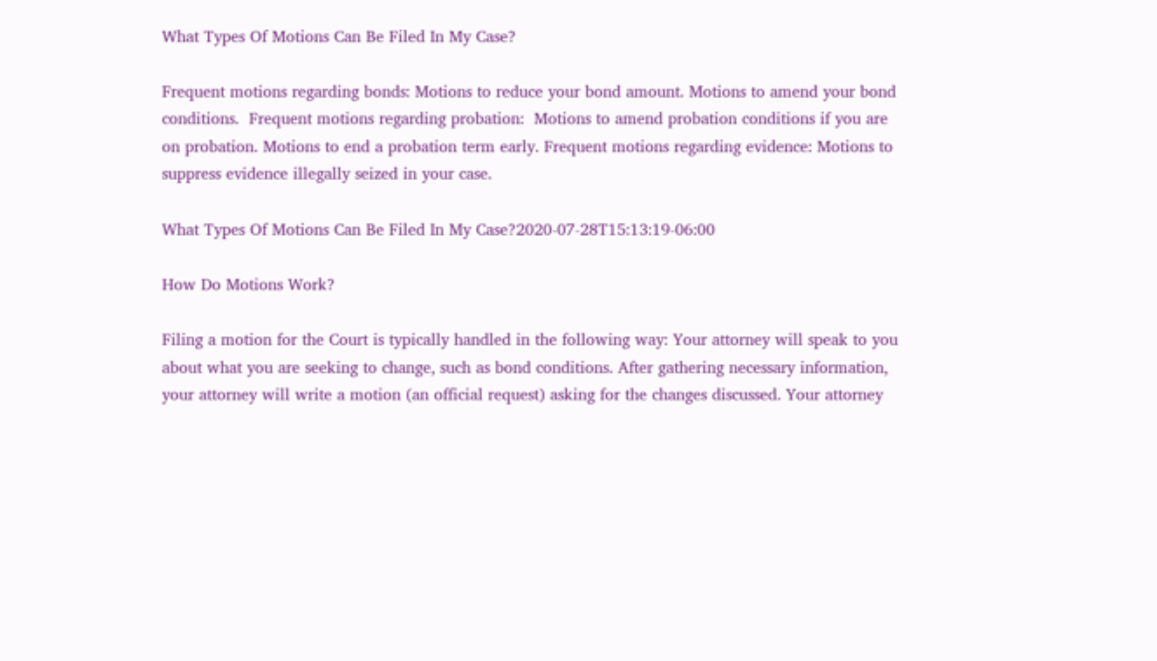What Types Of Motions Can Be Filed In My Case?

Frequent motions regarding bonds: Motions to reduce your bond amount. Motions to amend your bond conditions.  Frequent motions regarding probation:  Motions to amend probation conditions if you are on probation. Motions to end a probation term early. Frequent motions regarding evidence: Motions to suppress evidence illegally seized in your case.

What Types Of Motions Can Be Filed In My Case?2020-07-28T15:13:19-06:00

How Do Motions Work?

Filing a motion for the Court is typically handled in the following way: Your attorney will speak to you about what you are seeking to change, such as bond conditions. After gathering necessary information, your attorney will write a motion (an official request) asking for the changes discussed. Your attorney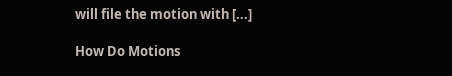will file the motion with [...]

How Do Motions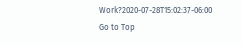Work?2020-07-28T15:02:37-06:00
Go to Top